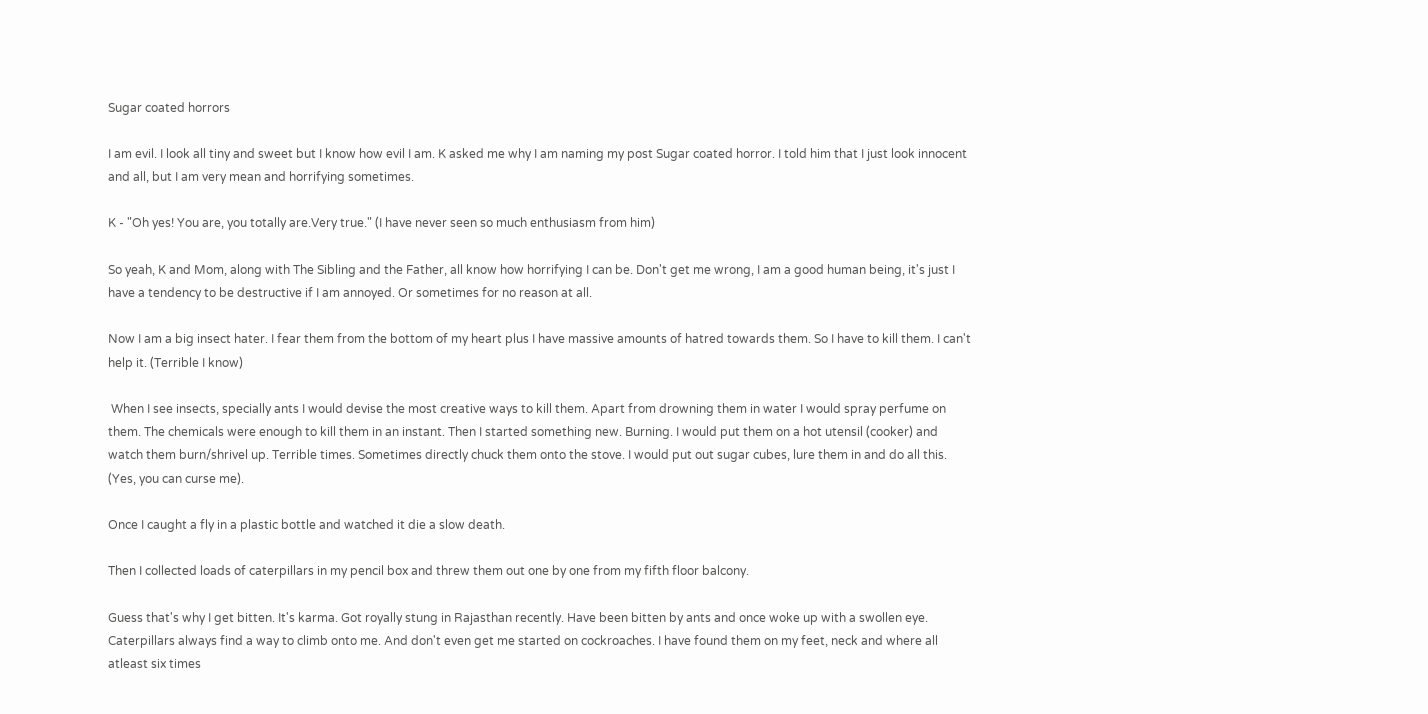Sugar coated horrors

I am evil. I look all tiny and sweet but I know how evil I am. K asked me why I am naming my post Sugar coated horror. I told him that I just look innocent and all, but I am very mean and horrifying sometimes.

K - "Oh yes! You are, you totally are.Very true." (I have never seen so much enthusiasm from him)

So yeah, K and Mom, along with The Sibling and the Father, all know how horrifying I can be. Don't get me wrong, I am a good human being, it's just I have a tendency to be destructive if I am annoyed. Or sometimes for no reason at all.

Now I am a big insect hater. I fear them from the bottom of my heart plus I have massive amounts of hatred towards them. So I have to kill them. I can't help it. (Terrible I know)

 When I see insects, specially ants I would devise the most creative ways to kill them. Apart from drowning them in water I would spray perfume on them. The chemicals were enough to kill them in an instant. Then I started something new. Burning. I would put them on a hot utensil (cooker) and watch them burn/shrivel up. Terrible times. Sometimes directly chuck them onto the stove. I would put out sugar cubes, lure them in and do all this. (Yes, you can curse me).

Once I caught a fly in a plastic bottle and watched it die a slow death.

Then I collected loads of caterpillars in my pencil box and threw them out one by one from my fifth floor balcony.

Guess that's why I get bitten. It's karma. Got royally stung in Rajasthan recently. Have been bitten by ants and once woke up with a swollen eye. Caterpillars always find a way to climb onto me. And don't even get me started on cockroaches. I have found them on my feet, neck and where all atleast six times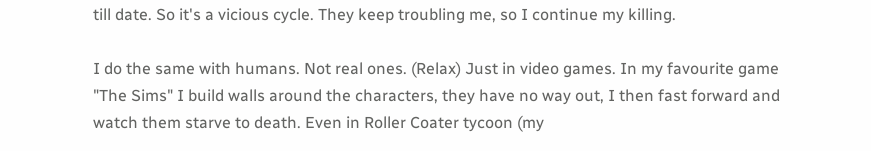till date. So it's a vicious cycle. They keep troubling me, so I continue my killing.

I do the same with humans. Not real ones. (Relax) Just in video games. In my favourite game "The Sims" I build walls around the characters, they have no way out, I then fast forward and watch them starve to death. Even in Roller Coater tycoon (my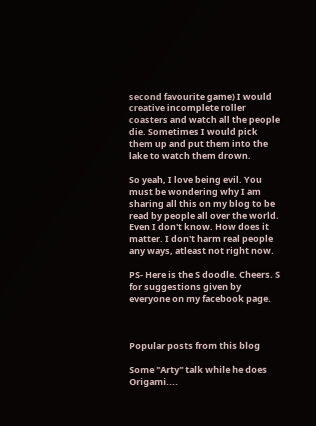second favourite game) I would creative incomplete roller coasters and watch all the people die. Sometimes I would pick them up and put them into the lake to watch them drown.

So yeah, I love being evil. You must be wondering why I am sharing all this on my blog to be read by people all over the world. Even I don't know. How does it matter. I don't harm real people any ways, atleast not right now.

PS- Here is the S doodle. Cheers. S for suggestions given by everyone on my facebook page.



Popular posts from this blog

Some "Arty" talk while he does Origami....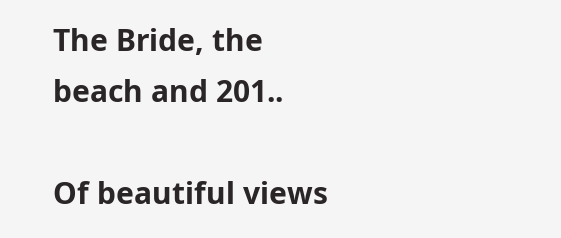The Bride, the beach and 201..

Of beautiful views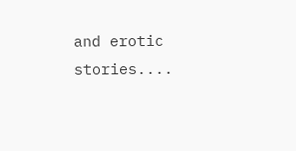and erotic stories....